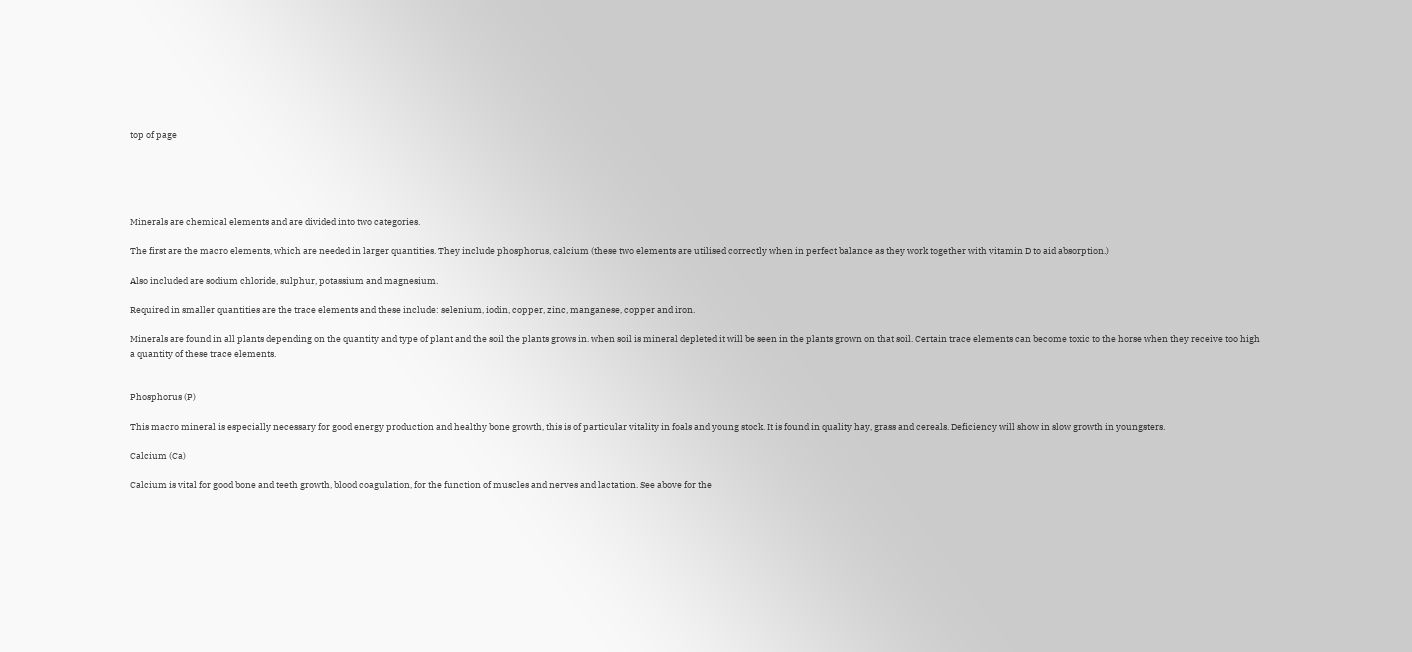top of page





Minerals are chemical elements and are divided into two categories.

The first are the macro elements, which are needed in larger quantities. They include phosphorus, calcium (these two elements are utilised correctly when in perfect balance as they work together with vitamin D to aid absorption.)

Also included are sodium chloride, sulphur, potassium and magnesium.

Required in smaller quantities are the trace elements and these include: selenium, iodin, copper, zinc, manganese, copper and iron.

Minerals are found in all plants depending on the quantity and type of plant and the soil the plants grows in. when soil is mineral depleted it will be seen in the plants grown on that soil. Certain trace elements can become toxic to the horse when they receive too high a quantity of these trace elements.


Phosphorus (P)

This macro mineral is especially necessary for good energy production and healthy bone growth, this is of particular vitality in foals and young stock. It is found in quality hay, grass and cereals. Deficiency will show in slow growth in youngsters.

Calcium (Ca)

Calcium is vital for good bone and teeth growth, blood coagulation, for the function of muscles and nerves and lactation. See above for the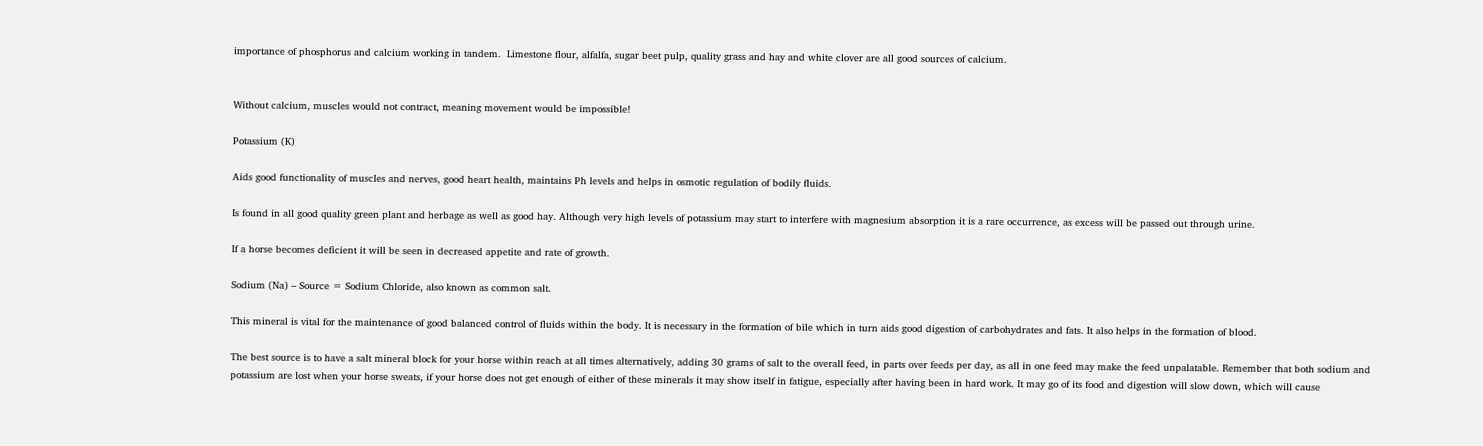importance of phosphorus and calcium working in tandem.  Limestone flour, alfalfa, sugar beet pulp, quality grass and hay and white clover are all good sources of calcium.


Without calcium, muscles would not contract, meaning movement would be impossible!

Potassium (K)

Aids good functionality of muscles and nerves, good heart health, maintains Ph levels and helps in osmotic regulation of bodily fluids.

Is found in all good quality green plant and herbage as well as good hay. Although very high levels of potassium may start to interfere with magnesium absorption it is a rare occurrence, as excess will be passed out through urine.

If a horse becomes deficient it will be seen in decreased appetite and rate of growth.

Sodium (Na) – Source = Sodium Chloride, also known as common salt.

This mineral is vital for the maintenance of good balanced control of fluids within the body. It is necessary in the formation of bile which in turn aids good digestion of carbohydrates and fats. It also helps in the formation of blood.

The best source is to have a salt mineral block for your horse within reach at all times alternatively, adding 30 grams of salt to the overall feed, in parts over feeds per day, as all in one feed may make the feed unpalatable. Remember that both sodium and potassium are lost when your horse sweats, if your horse does not get enough of either of these minerals it may show itself in fatigue, especially after having been in hard work. It may go of its food and digestion will slow down, which will cause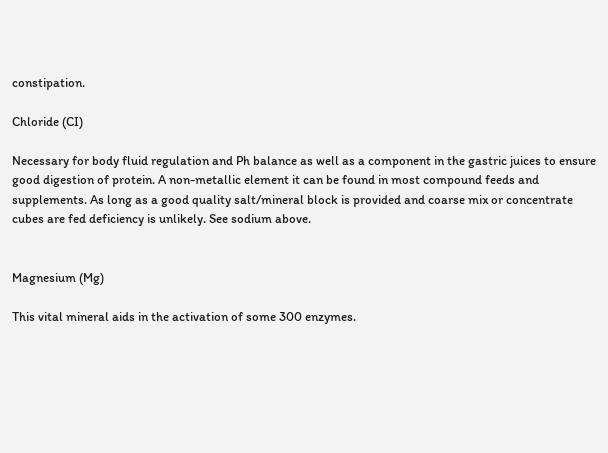constipation.

Chloride (CI)

Necessary for body fluid regulation and Ph balance as well as a component in the gastric juices to ensure good digestion of protein. A non-metallic element it can be found in most compound feeds and supplements. As long as a good quality salt/mineral block is provided and coarse mix or concentrate cubes are fed deficiency is unlikely. See sodium above.


Magnesium (Mg)

This vital mineral aids in the activation of some 300 enzymes.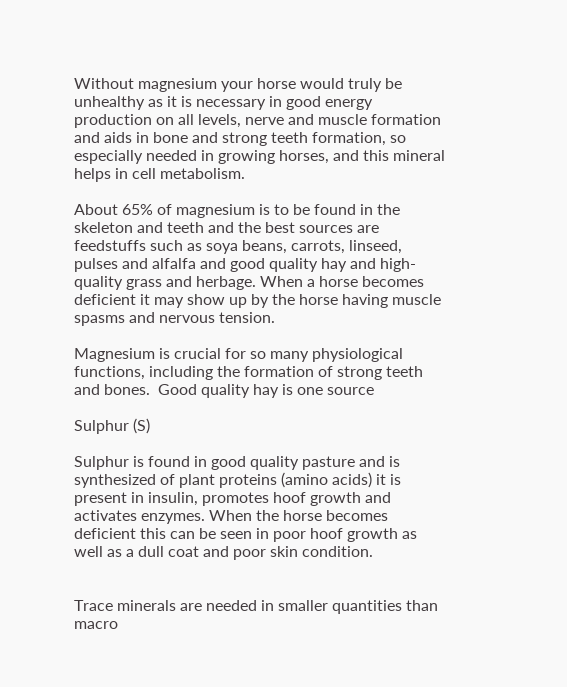Without magnesium your horse would truly be unhealthy as it is necessary in good energy production on all levels, nerve and muscle formation and aids in bone and strong teeth formation, so especially needed in growing horses, and this mineral helps in cell metabolism.

About 65% of magnesium is to be found in the skeleton and teeth and the best sources are feedstuffs such as soya beans, carrots, linseed, pulses and alfalfa and good quality hay and high-quality grass and herbage. When a horse becomes deficient it may show up by the horse having muscle spasms and nervous tension.

Magnesium is crucial for so many physiological functions, including the formation of strong teeth and bones.  Good quality hay is one source

Sulphur (S)

Sulphur is found in good quality pasture and is synthesized of plant proteins (amino acids) it is present in insulin, promotes hoof growth and activates enzymes. When the horse becomes deficient this can be seen in poor hoof growth as well as a dull coat and poor skin condition.


Trace minerals are needed in smaller quantities than macro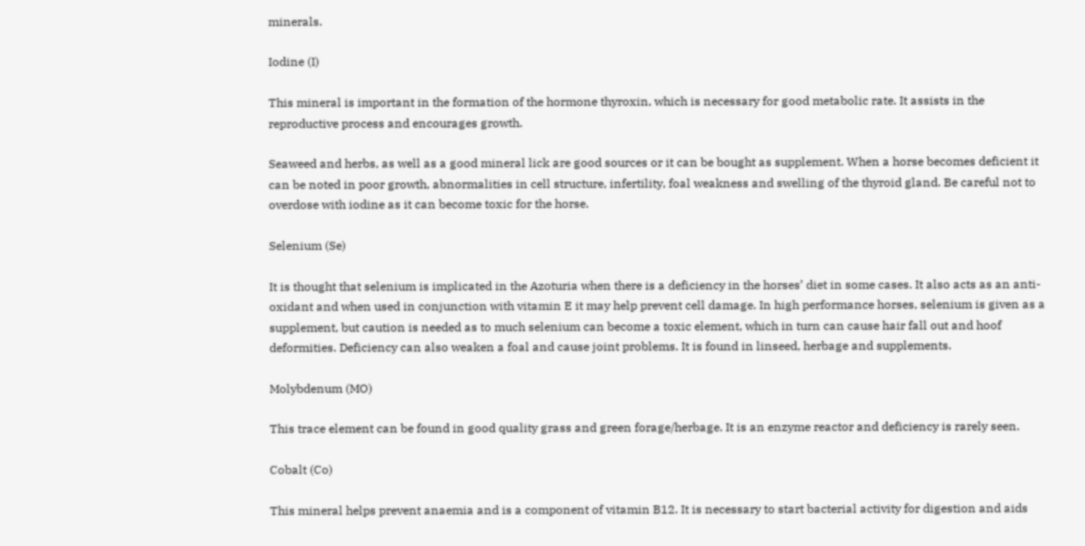minerals.

Iodine (I)

This mineral is important in the formation of the hormone thyroxin, which is necessary for good metabolic rate. It assists in the reproductive process and encourages growth.

Seaweed and herbs, as well as a good mineral lick are good sources or it can be bought as supplement. When a horse becomes deficient it can be noted in poor growth, abnormalities in cell structure, infertility, foal weakness and swelling of the thyroid gland. Be careful not to overdose with iodine as it can become toxic for the horse.

Selenium (Se)

It is thought that selenium is implicated in the Azoturia when there is a deficiency in the horses’ diet in some cases. It also acts as an anti-oxidant and when used in conjunction with vitamin E it may help prevent cell damage. In high performance horses, selenium is given as a supplement, but caution is needed as to much selenium can become a toxic element, which in turn can cause hair fall out and hoof deformities. Deficiency can also weaken a foal and cause joint problems. It is found in linseed, herbage and supplements.

Molybdenum (MO)

This trace element can be found in good quality grass and green forage/herbage. It is an enzyme reactor and deficiency is rarely seen.

Cobalt (Co)

This mineral helps prevent anaemia and is a component of vitamin B12. It is necessary to start bacterial activity for digestion and aids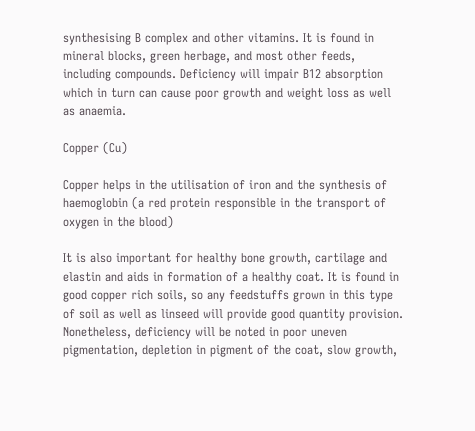synthesising B complex and other vitamins. It is found in mineral blocks, green herbage, and most other feeds, including compounds. Deficiency will impair B12 absorption which in turn can cause poor growth and weight loss as well as anaemia.

Copper (Cu)

Copper helps in the utilisation of iron and the synthesis of haemoglobin (a red protein responsible in the transport of oxygen in the blood)

It is also important for healthy bone growth, cartilage and elastin and aids in formation of a healthy coat. It is found in good copper rich soils, so any feedstuffs grown in this type of soil as well as linseed will provide good quantity provision. Nonetheless, deficiency will be noted in poor uneven pigmentation, depletion in pigment of the coat, slow growth,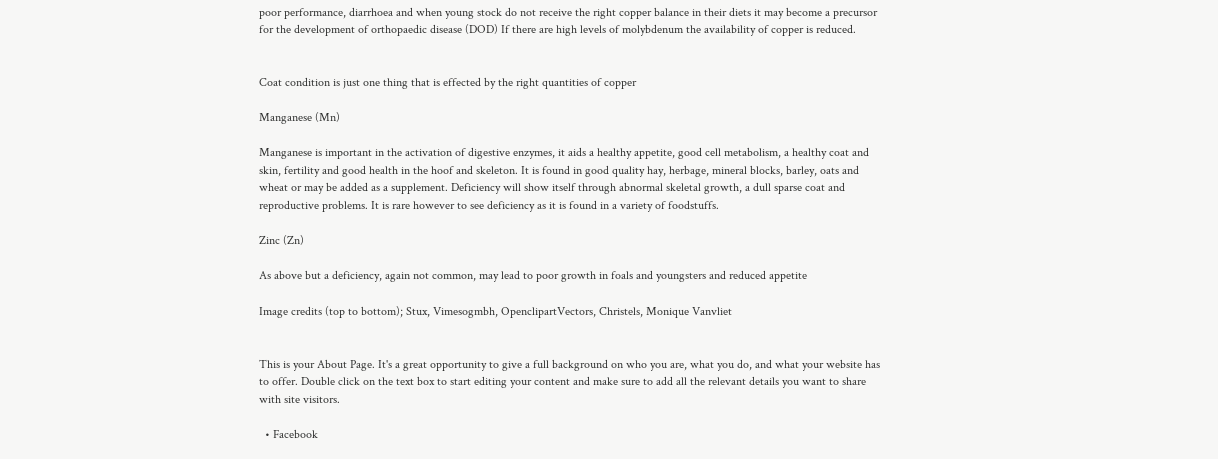poor performance, diarrhoea and when young stock do not receive the right copper balance in their diets it may become a precursor for the development of orthopaedic disease (DOD) If there are high levels of molybdenum the availability of copper is reduced.


Coat condition is just one thing that is effected by the right quantities of copper

Manganese (Mn)

Manganese is important in the activation of digestive enzymes, it aids a healthy appetite, good cell metabolism, a healthy coat and skin, fertility and good health in the hoof and skeleton. It is found in good quality hay, herbage, mineral blocks, barley, oats and wheat or may be added as a supplement. Deficiency will show itself through abnormal skeletal growth, a dull sparse coat and reproductive problems. It is rare however to see deficiency as it is found in a variety of foodstuffs.

Zinc (Zn)

As above but a deficiency, again not common, may lead to poor growth in foals and youngsters and reduced appetite

Image credits (top to bottom); Stux, Vimesogmbh, OpenclipartVectors, Christels, Monique Vanvliet


This is your About Page. It's a great opportunity to give a full background on who you are, what you do, and what your website has to offer. Double click on the text box to start editing your content and make sure to add all the relevant details you want to share with site visitors.

  • Facebook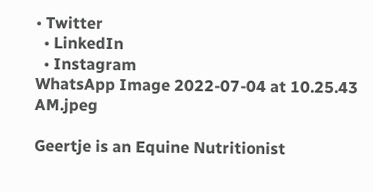• Twitter
  • LinkedIn
  • Instagram
WhatsApp Image 2022-07-04 at 10.25.43 AM.jpeg

Geertje is an Equine Nutritionist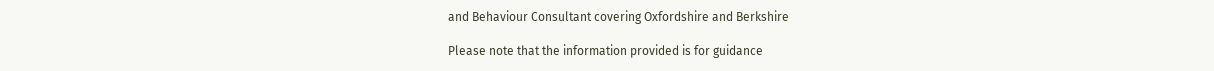and Behaviour Consultant covering Oxfordshire and Berkshire

Please note that the information provided is for guidance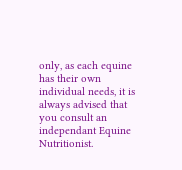only, as each equine has their own individual needs, it is always advised that you consult an independant Equine Nutritionist.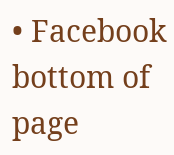• Facebook
bottom of page